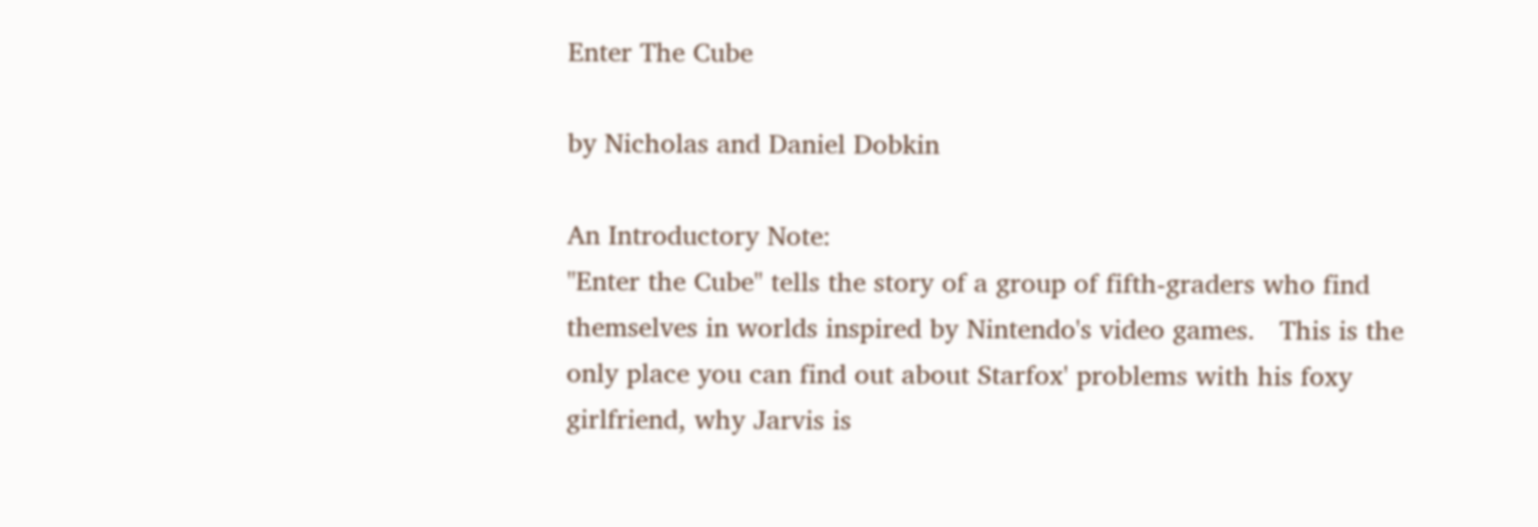Enter The Cube

by Nicholas and Daniel Dobkin

An Introductory Note:
"Enter the Cube" tells the story of a group of fifth-graders who find themselves in worlds inspired by Nintendo's video games.   This is the only place you can find out about Starfox' problems with his foxy girlfriend, why Jarvis is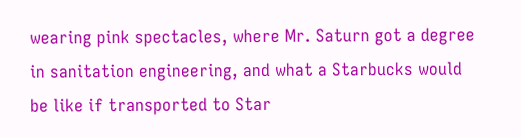wearing pink spectacles, where Mr. Saturn got a degree in sanitation engineering, and what a Starbucks would be like if transported to Star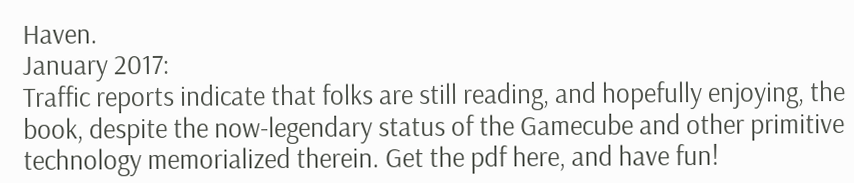Haven.
January 2017:
Traffic reports indicate that folks are still reading, and hopefully enjoying, the book, despite the now-legendary status of the Gamecube and other primitive technology memorialized therein. Get the pdf here, and have fun!